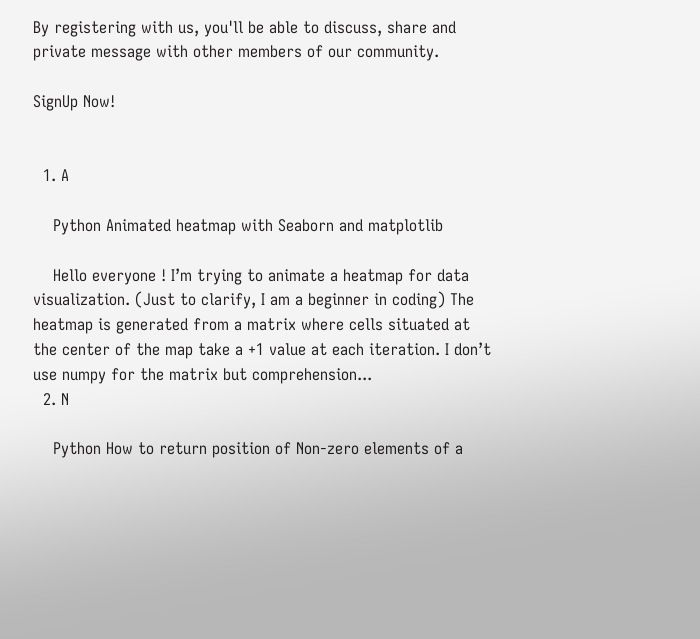By registering with us, you'll be able to discuss, share and private message with other members of our community.

SignUp Now!


  1. A

    Python Animated heatmap with Seaborn and matplotlib

    Hello everyone ! I’m trying to animate a heatmap for data visualization. (Just to clarify, I am a beginner in coding) The heatmap is generated from a matrix where cells situated at the center of the map take a +1 value at each iteration. I don’t use numpy for the matrix but comprehension...
  2. N

    Python How to return position of Non-zero elements of a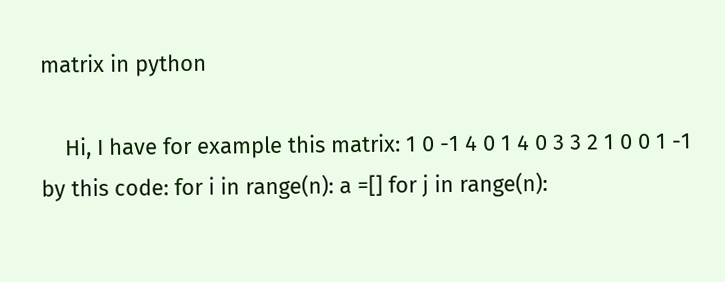matrix in python

    Hi, I have for example this matrix: 1 0 -1 4 0 1 4 0 3 3 2 1 0 0 1 -1 by this code: for i in range(n): a =[] for j in range(n):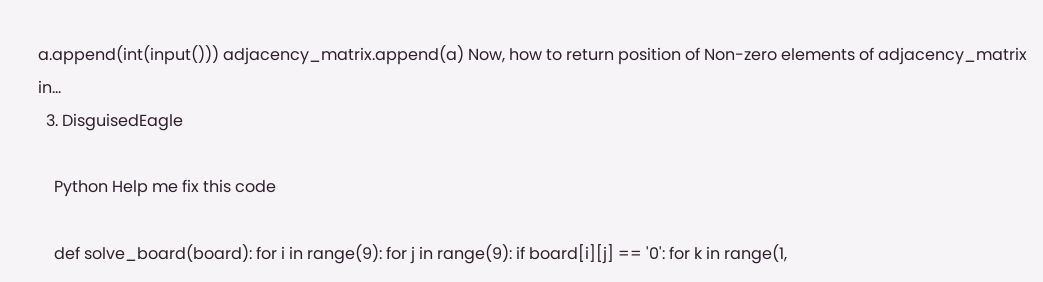a.append(int(input())) adjacency_matrix.append(a) Now, how to return position of Non-zero elements of adjacency_matrix in...
  3. DisguisedEagle

    Python Help me fix this code

    def solve_board(board): for i in range(9): for j in range(9): if board[i][j] == '0': for k in range(1,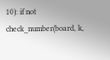10): if not check_number(board, k,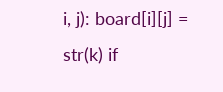i, j): board[i][j] = str(k) if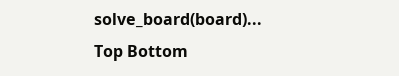solve_board(board)...
Top Bottom